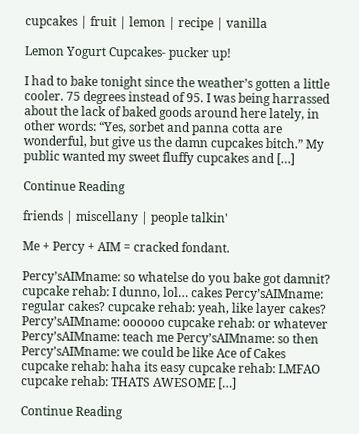cupcakes | fruit | lemon | recipe | vanilla

Lemon Yogurt Cupcakes- pucker up!

I had to bake tonight since the weather’s gotten a little cooler. 75 degrees instead of 95. I was being harrassed about the lack of baked goods around here lately, in other words: “Yes, sorbet and panna cotta are wonderful, but give us the damn cupcakes bitch.” My public wanted my sweet fluffy cupcakes and […]

Continue Reading

friends | miscellany | people talkin'

Me + Percy + AIM = cracked fondant.

Percy’sAIMname: so whatelse do you bake got damnit? cupcake rehab: I dunno, lol… cakes Percy’sAIMname: regular cakes? cupcake rehab: yeah, like layer cakes? Percy’sAIMname: oooooo cupcake rehab: or whatever Percy’sAIMname: teach me Percy’sAIMname: so then Percy’sAIMname: we could be like Ace of Cakes cupcake rehab: haha its easy cupcake rehab: LMFAO cupcake rehab: THATS AWESOME […]

Continue Reading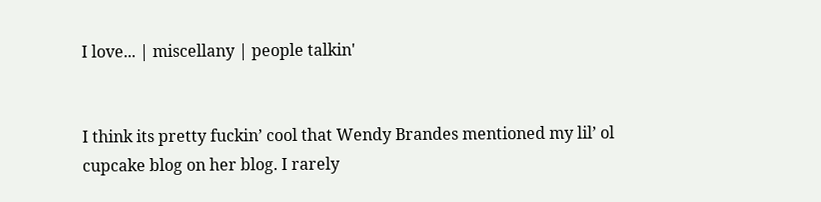I love... | miscellany | people talkin'


I think its pretty fuckin’ cool that Wendy Brandes mentioned my lil’ ol cupcake blog on her blog. I rarely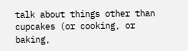talk about things other than cupcakes (or cooking, or baking,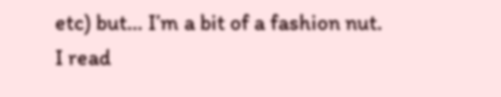etc) but… I’m a bit of a fashion nut. I read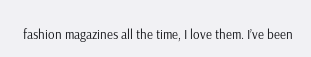fashion magazines all the time, I love them. I’ve been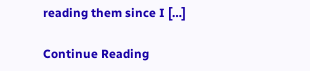reading them since I […]

Continue Reading